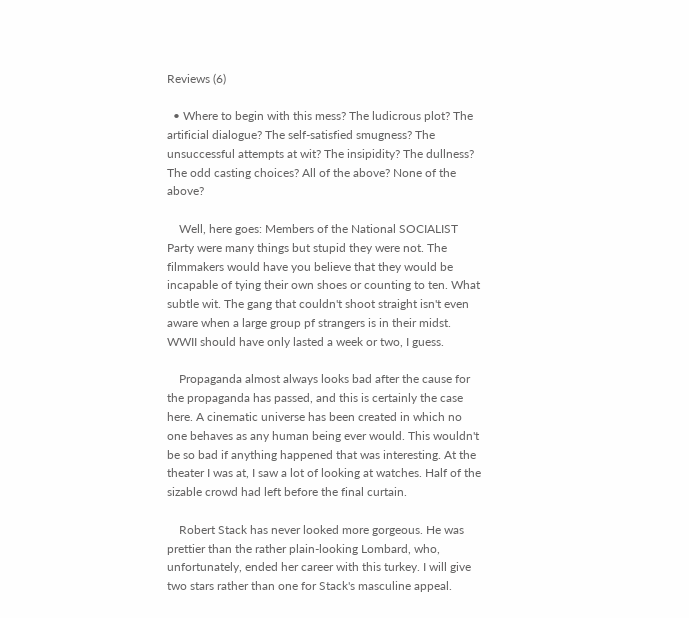Reviews (6)

  • Where to begin with this mess? The ludicrous plot? The artificial dialogue? The self-satisfied smugness? The unsuccessful attempts at wit? The insipidity? The dullness? The odd casting choices? All of the above? None of the above?

    Well, here goes: Members of the National SOCIALIST Party were many things but stupid they were not. The filmmakers would have you believe that they would be incapable of tying their own shoes or counting to ten. What subtle wit. The gang that couldn't shoot straight isn't even aware when a large group pf strangers is in their midst. WWII should have only lasted a week or two, I guess.

    Propaganda almost always looks bad after the cause for the propaganda has passed, and this is certainly the case here. A cinematic universe has been created in which no one behaves as any human being ever would. This wouldn't be so bad if anything happened that was interesting. At the theater I was at, I saw a lot of looking at watches. Half of the sizable crowd had left before the final curtain.

    Robert Stack has never looked more gorgeous. He was prettier than the rather plain-looking Lombard, who, unfortunately, ended her career with this turkey. I will give two stars rather than one for Stack's masculine appeal.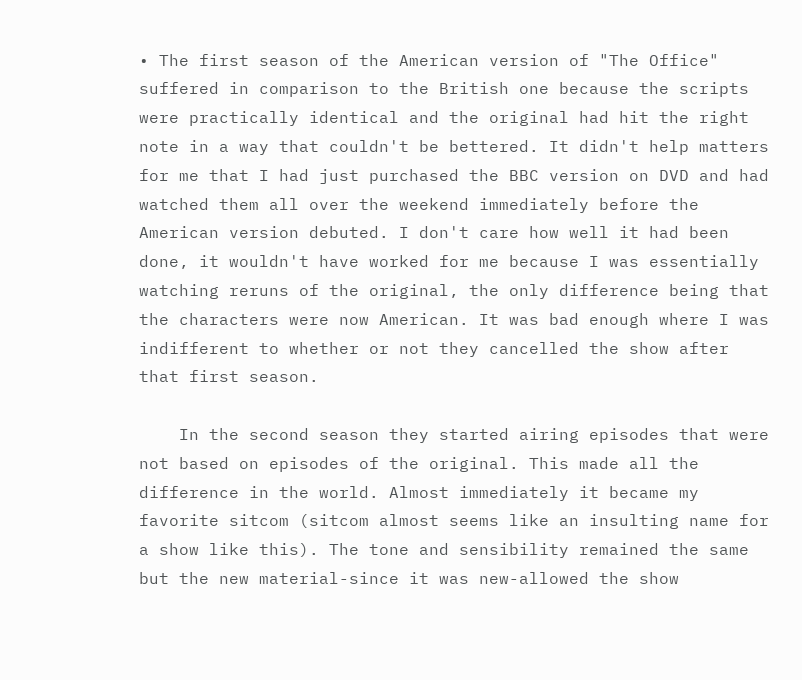• The first season of the American version of "The Office" suffered in comparison to the British one because the scripts were practically identical and the original had hit the right note in a way that couldn't be bettered. It didn't help matters for me that I had just purchased the BBC version on DVD and had watched them all over the weekend immediately before the American version debuted. I don't care how well it had been done, it wouldn't have worked for me because I was essentially watching reruns of the original, the only difference being that the characters were now American. It was bad enough where I was indifferent to whether or not they cancelled the show after that first season.

    In the second season they started airing episodes that were not based on episodes of the original. This made all the difference in the world. Almost immediately it became my favorite sitcom (sitcom almost seems like an insulting name for a show like this). The tone and sensibility remained the same but the new material-since it was new-allowed the show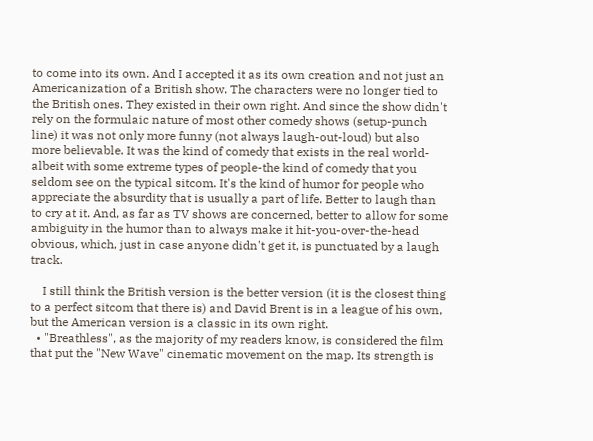to come into its own. And I accepted it as its own creation and not just an Americanization of a British show. The characters were no longer tied to the British ones. They existed in their own right. And since the show didn't rely on the formulaic nature of most other comedy shows (setup-punch line) it was not only more funny (not always laugh-out-loud) but also more believable. It was the kind of comedy that exists in the real world-albeit with some extreme types of people-the kind of comedy that you seldom see on the typical sitcom. It's the kind of humor for people who appreciate the absurdity that is usually a part of life. Better to laugh than to cry at it. And, as far as TV shows are concerned, better to allow for some ambiguity in the humor than to always make it hit-you-over-the-head obvious, which, just in case anyone didn't get it, is punctuated by a laugh track.

    I still think the British version is the better version (it is the closest thing to a perfect sitcom that there is) and David Brent is in a league of his own, but the American version is a classic in its own right.
  • "Breathless", as the majority of my readers know, is considered the film that put the "New Wave" cinematic movement on the map. Its strength is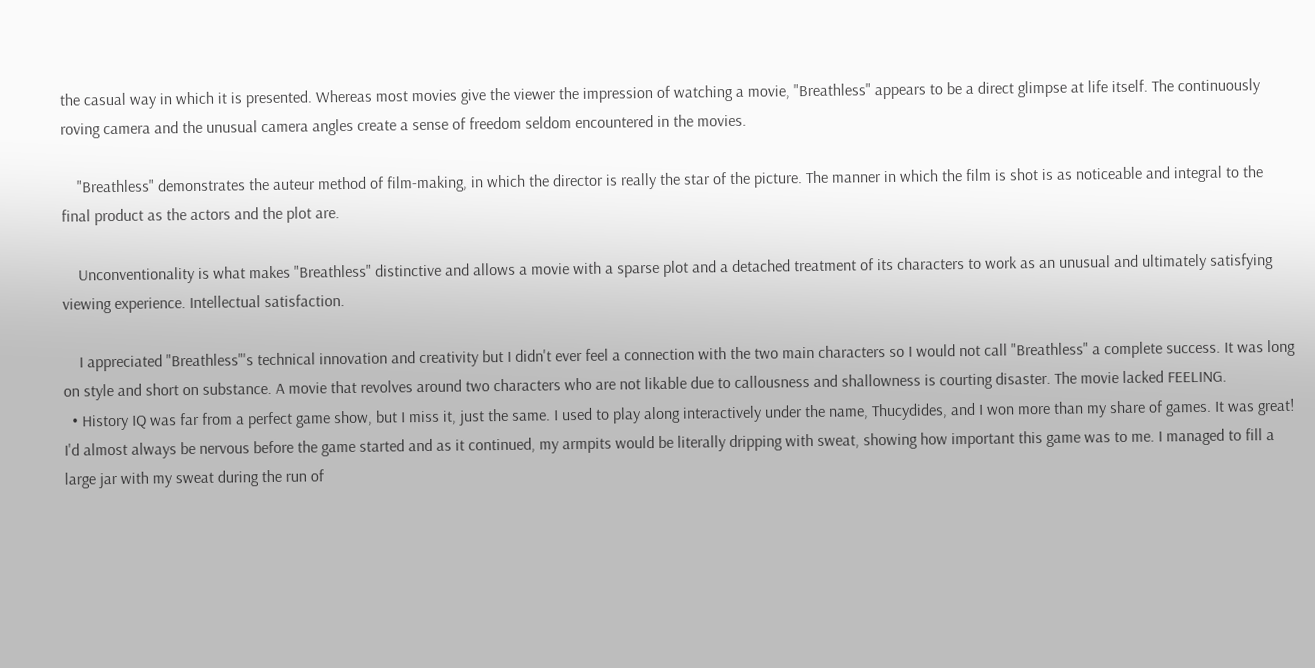the casual way in which it is presented. Whereas most movies give the viewer the impression of watching a movie, "Breathless" appears to be a direct glimpse at life itself. The continuously roving camera and the unusual camera angles create a sense of freedom seldom encountered in the movies.

    "Breathless" demonstrates the auteur method of film-making, in which the director is really the star of the picture. The manner in which the film is shot is as noticeable and integral to the final product as the actors and the plot are.

    Unconventionality is what makes "Breathless" distinctive and allows a movie with a sparse plot and a detached treatment of its characters to work as an unusual and ultimately satisfying viewing experience. Intellectual satisfaction.

    I appreciated "Breathless"'s technical innovation and creativity but I didn't ever feel a connection with the two main characters so I would not call "Breathless" a complete success. It was long on style and short on substance. A movie that revolves around two characters who are not likable due to callousness and shallowness is courting disaster. The movie lacked FEELING.
  • History IQ was far from a perfect game show, but I miss it, just the same. I used to play along interactively under the name, Thucydides, and I won more than my share of games. It was great! I'd almost always be nervous before the game started and as it continued, my armpits would be literally dripping with sweat, showing how important this game was to me. I managed to fill a large jar with my sweat during the run of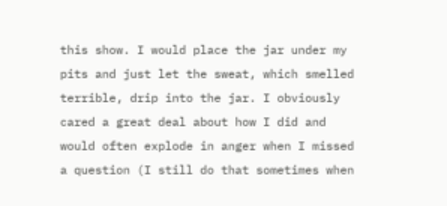this show. I would place the jar under my pits and just let the sweat, which smelled terrible, drip into the jar. I obviously cared a great deal about how I did and would often explode in anger when I missed a question (I still do that sometimes when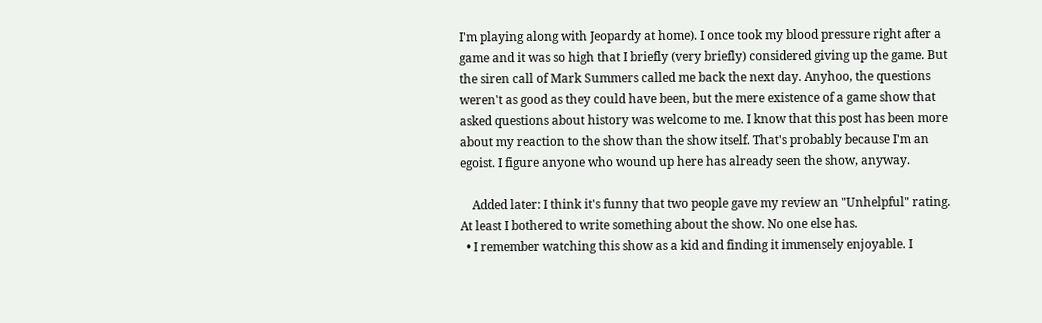I'm playing along with Jeopardy at home). I once took my blood pressure right after a game and it was so high that I briefly (very briefly) considered giving up the game. But the siren call of Mark Summers called me back the next day. Anyhoo, the questions weren't as good as they could have been, but the mere existence of a game show that asked questions about history was welcome to me. I know that this post has been more about my reaction to the show than the show itself. That's probably because I'm an egoist. I figure anyone who wound up here has already seen the show, anyway.

    Added later: I think it's funny that two people gave my review an "Unhelpful" rating. At least I bothered to write something about the show. No one else has.
  • I remember watching this show as a kid and finding it immensely enjoyable. I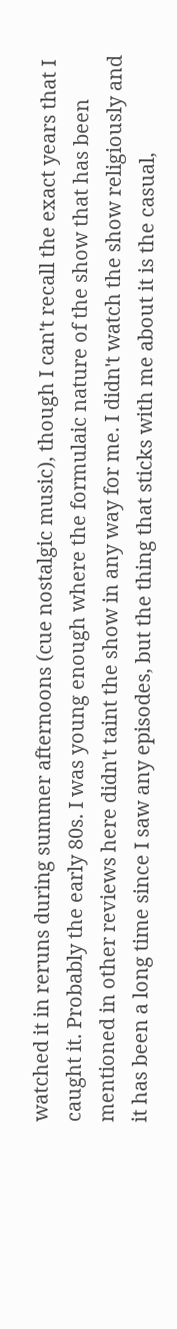watched it in reruns during summer afternoons (cue nostalgic music), though I can't recall the exact years that I caught it. Probably the early 80s. I was young enough where the formulaic nature of the show that has been mentioned in other reviews here didn't taint the show in any way for me. I didn't watch the show religiously and it has been a long time since I saw any episodes, but the thing that sticks with me about it is the casual,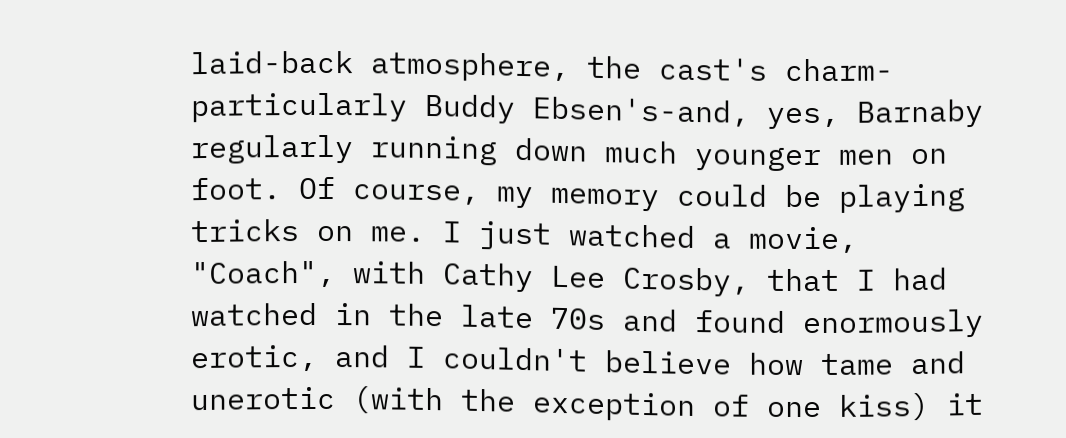laid-back atmosphere, the cast's charm-particularly Buddy Ebsen's-and, yes, Barnaby regularly running down much younger men on foot. Of course, my memory could be playing tricks on me. I just watched a movie, "Coach", with Cathy Lee Crosby, that I had watched in the late 70s and found enormously erotic, and I couldn't believe how tame and unerotic (with the exception of one kiss) it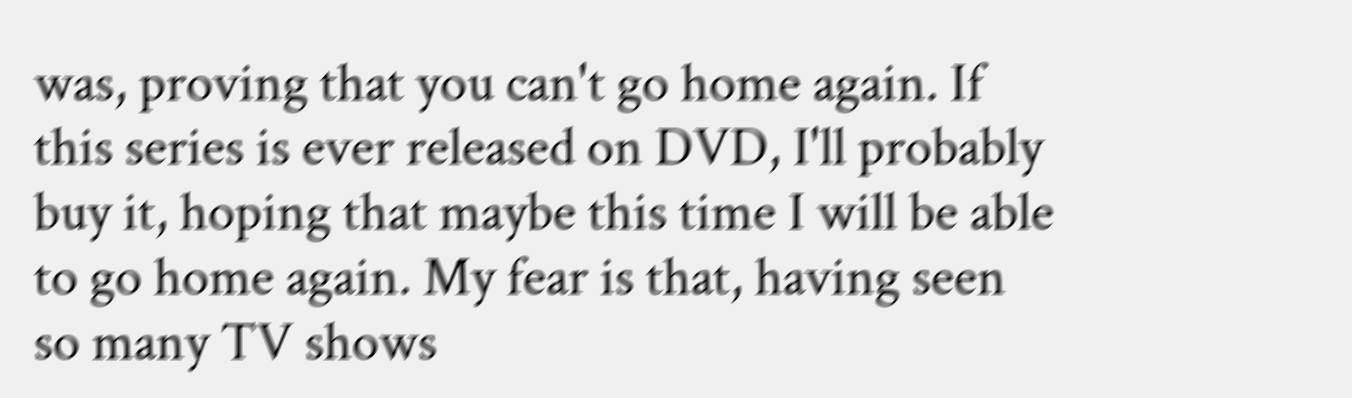was, proving that you can't go home again. If this series is ever released on DVD, I'll probably buy it, hoping that maybe this time I will be able to go home again. My fear is that, having seen so many TV shows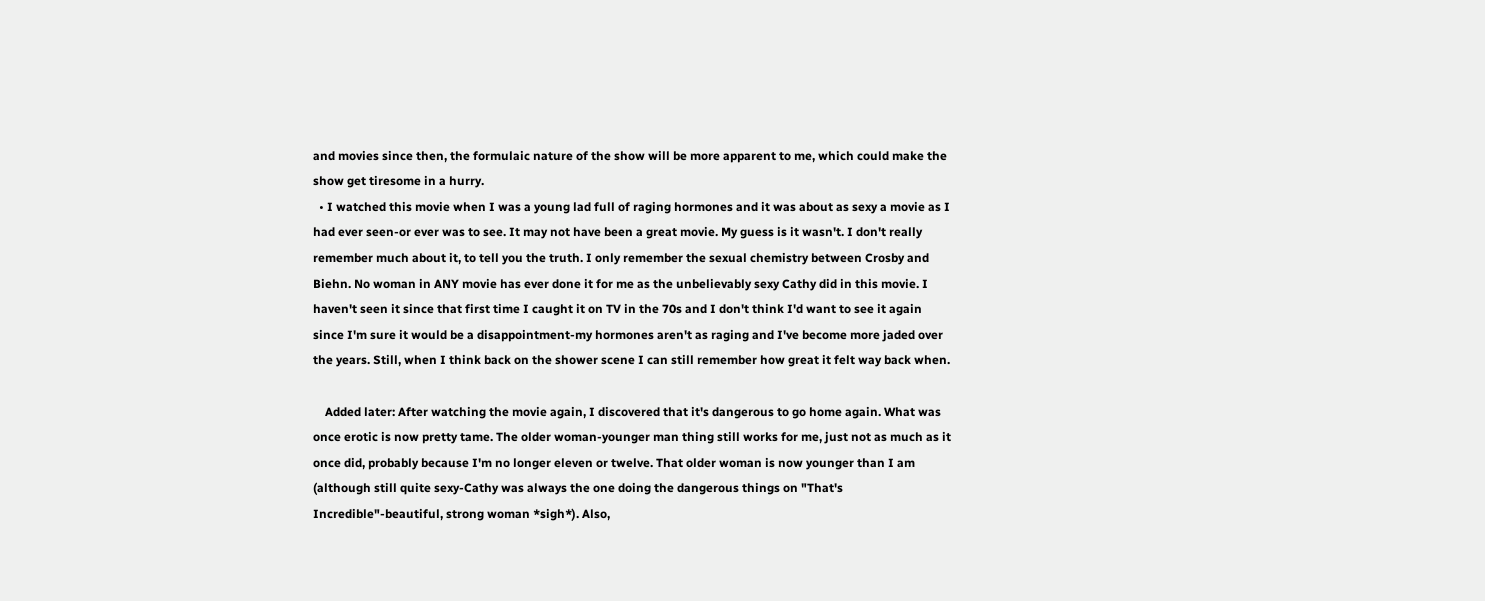and movies since then, the formulaic nature of the show will be more apparent to me, which could make the show get tiresome in a hurry.
  • I watched this movie when I was a young lad full of raging hormones and it was about as sexy a movie as I had ever seen-or ever was to see. It may not have been a great movie. My guess is it wasn't. I don't really remember much about it, to tell you the truth. I only remember the sexual chemistry between Crosby and Biehn. No woman in ANY movie has ever done it for me as the unbelievably sexy Cathy did in this movie. I haven't seen it since that first time I caught it on TV in the 70s and I don't think I'd want to see it again since I'm sure it would be a disappointment-my hormones aren't as raging and I've become more jaded over the years. Still, when I think back on the shower scene I can still remember how great it felt way back when.

    Added later: After watching the movie again, I discovered that it's dangerous to go home again. What was once erotic is now pretty tame. The older woman-younger man thing still works for me, just not as much as it once did, probably because I'm no longer eleven or twelve. That older woman is now younger than I am (although still quite sexy-Cathy was always the one doing the dangerous things on "That's Incredible"-beautiful, strong woman *sigh*). Also,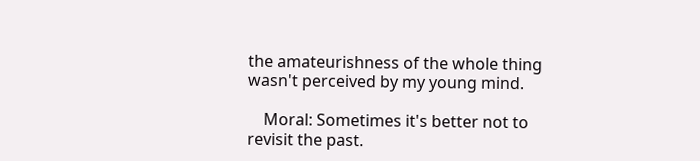the amateurishness of the whole thing wasn't perceived by my young mind.

    Moral: Sometimes it's better not to revisit the past.